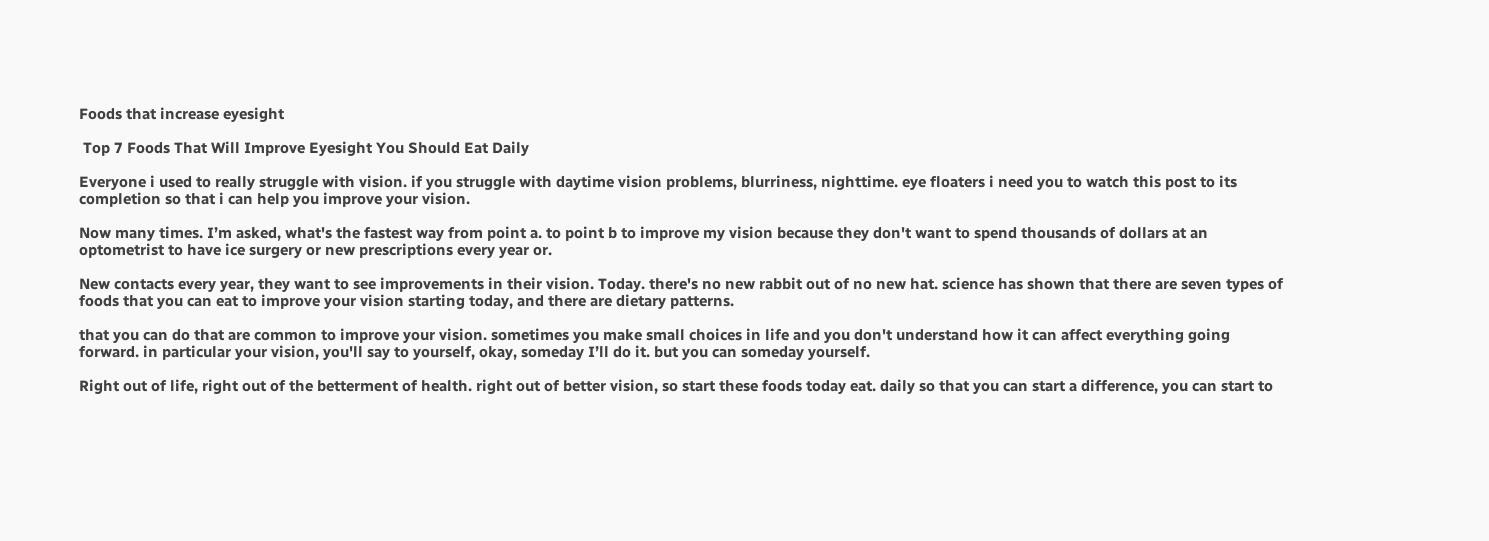Foods that increase eyesight

 Top 7 Foods That Will Improve Eyesight You Should Eat Daily

Everyone i used to really struggle with vision. if you struggle with daytime vision problems, blurriness, nighttime. eye floaters i need you to watch this post to its completion so that i can help you improve your vision.

Now many times. I’m asked, what's the fastest way from point a. to point b to improve my vision because they don't want to spend thousands of dollars at an optometrist to have ice surgery or new prescriptions every year or.

New contacts every year, they want to see improvements in their vision. Today. there's no new rabbit out of no new hat. science has shown that there are seven types of foods that you can eat to improve your vision starting today, and there are dietary patterns.

that you can do that are common to improve your vision. sometimes you make small choices in life and you don't understand how it can affect everything going forward. in particular your vision, you'll say to yourself, okay, someday I’ll do it. but you can someday yourself.

Right out of life, right out of the betterment of health. right out of better vision, so start these foods today eat. daily so that you can start a difference, you can start to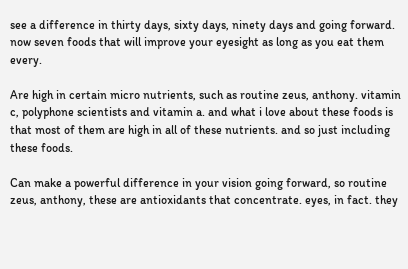see a difference in thirty days, sixty days, ninety days and going forward. now seven foods that will improve your eyesight as long as you eat them every.

Are high in certain micro nutrients, such as routine zeus, anthony. vitamin c, polyphone scientists and vitamin a. and what i love about these foods is that most of them are high in all of these nutrients. and so just including these foods.

Can make a powerful difference in your vision going forward, so routine zeus, anthony, these are antioxidants that concentrate. eyes, in fact. they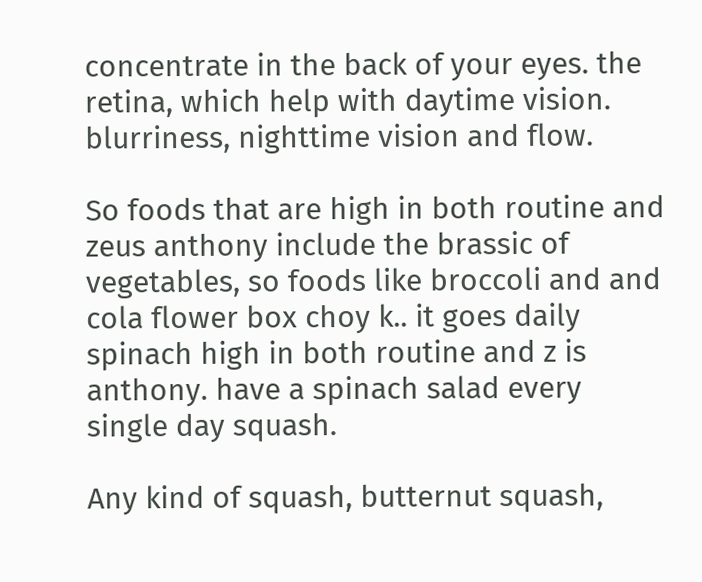concentrate in the back of your eyes. the retina, which help with daytime vision. blurriness, nighttime vision and flow.

So foods that are high in both routine and zeus anthony include the brassic of vegetables, so foods like broccoli and and cola flower box choy k.. it goes daily spinach high in both routine and z is anthony. have a spinach salad every single day squash.

Any kind of squash, butternut squash,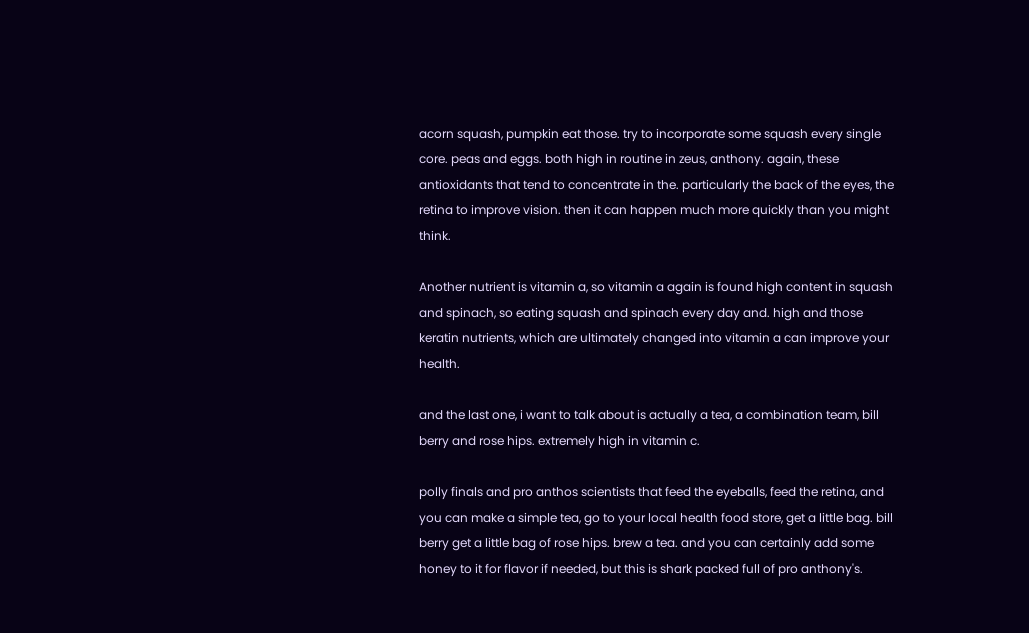acorn squash, pumpkin eat those. try to incorporate some squash every single core. peas and eggs. both high in routine in zeus, anthony. again, these antioxidants that tend to concentrate in the. particularly the back of the eyes, the retina to improve vision. then it can happen much more quickly than you might think.

Another nutrient is vitamin a, so vitamin a again is found high content in squash and spinach, so eating squash and spinach every day and. high and those keratin nutrients, which are ultimately changed into vitamin a can improve your health.

and the last one, i want to talk about is actually a tea, a combination team, bill berry and rose hips. extremely high in vitamin c.

polly finals and pro anthos scientists that feed the eyeballs, feed the retina, and you can make a simple tea, go to your local health food store, get a little bag. bill berry get a little bag of rose hips. brew a tea. and you can certainly add some honey to it for flavor if needed, but this is shark packed full of pro anthony's.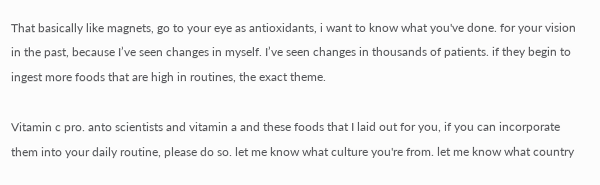That basically like magnets, go to your eye as antioxidants, i want to know what you've done. for your vision in the past, because I’ve seen changes in myself. I’ve seen changes in thousands of patients. if they begin to ingest more foods that are high in routines, the exact theme.

Vitamin c pro. anto scientists and vitamin a and these foods that I laid out for you, if you can incorporate them into your daily routine, please do so. let me know what culture you're from. let me know what country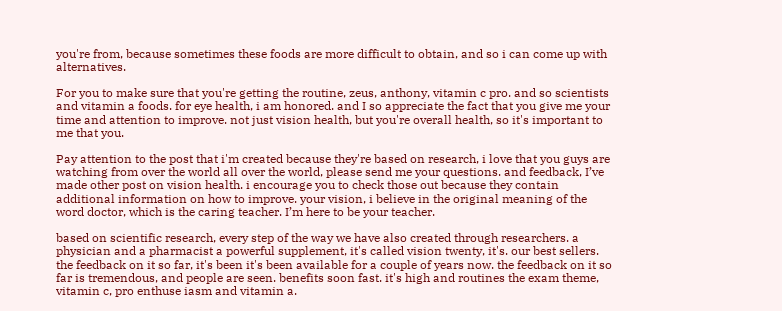you're from, because sometimes these foods are more difficult to obtain, and so i can come up with alternatives.

For you to make sure that you're getting the routine, zeus, anthony, vitamin c pro. and so scientists and vitamin a foods. for eye health, i am honored. and I so appreciate the fact that you give me your time and attention to improve. not just vision health, but you're overall health, so it's important to me that you.

Pay attention to the post that i'm created because they're based on research, i love that you guys are watching from over the world all over the world, please send me your questions. and feedback, I’ve made other post on vision health. i encourage you to check those out because they contain additional information on how to improve. your vision, i believe in the original meaning of the word doctor, which is the caring teacher. I’m here to be your teacher.

based on scientific research, every step of the way we have also created through researchers. a physician and a pharmacist a powerful supplement, it's called vision twenty, it's. our best sellers. the feedback on it so far, it's been it's been available for a couple of years now. the feedback on it so far is tremendous, and people are seen. benefits soon fast. it's high and routines the exam theme, vitamin c, pro enthuse iasm and vitamin a.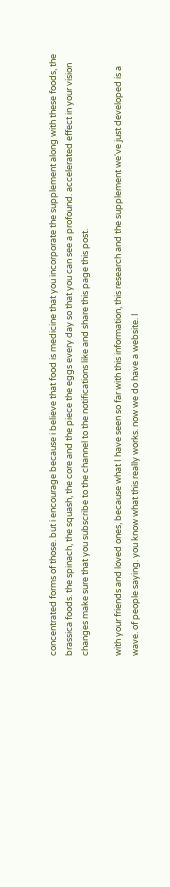concentrated forms of those. but i encourage because i believe that food is medicine that you incorporate the supplement along with these foods, the brassica foods. the spinach, the squash, the core and the piece the eggs every day so that you can see a profound. accelerated effect in your vision changes make sure that you subscribe to the channel to the notifications like and share this page this post.

with your friends and loved ones, because what I have seen so far with this information, this research and the supplement we've just developed is a wave. of people saying. you know what this really works. now we do have a website. I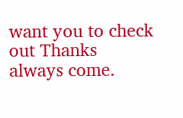want you to check out Thanks always come.